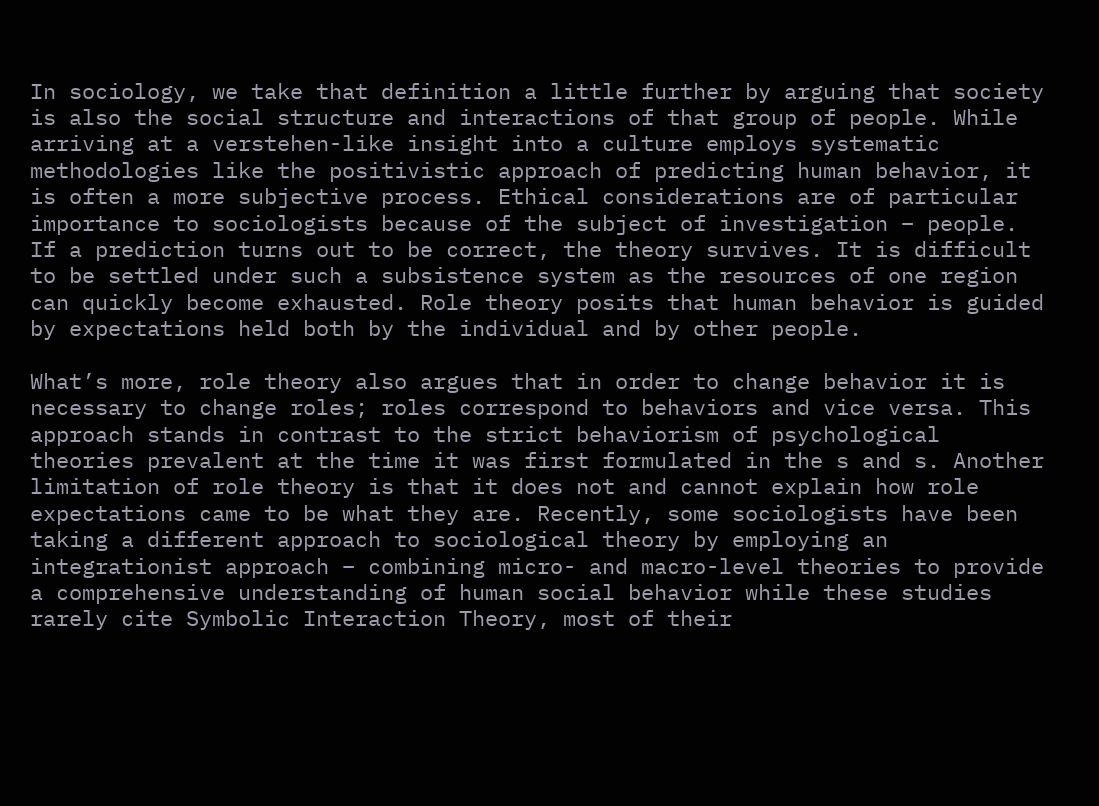In sociology, we take that definition a little further by arguing that society is also the social structure and interactions of that group of people. While arriving at a verstehen-like insight into a culture employs systematic methodologies like the positivistic approach of predicting human behavior, it is often a more subjective process. Ethical considerations are of particular importance to sociologists because of the subject of investigation – people. If a prediction turns out to be correct, the theory survives. It is difficult to be settled under such a subsistence system as the resources of one region can quickly become exhausted. Role theory posits that human behavior is guided by expectations held both by the individual and by other people.

What’s more, role theory also argues that in order to change behavior it is necessary to change roles; roles correspond to behaviors and vice versa. This approach stands in contrast to the strict behaviorism of psychological theories prevalent at the time it was first formulated in the s and s. Another limitation of role theory is that it does not and cannot explain how role expectations came to be what they are. Recently, some sociologists have been taking a different approach to sociological theory by employing an integrationist approach – combining micro- and macro-level theories to provide a comprehensive understanding of human social behavior while these studies rarely cite Symbolic Interaction Theory, most of their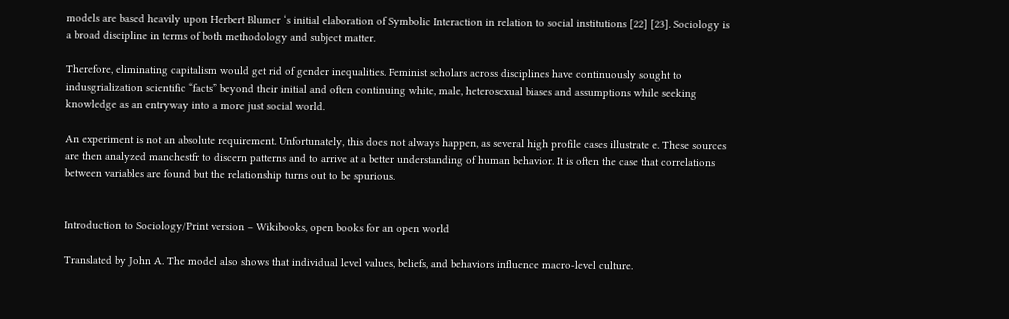models are based heavily upon Herbert Blumer ‘s initial elaboration of Symbolic Interaction in relation to social institutions [22] [23]. Sociology is a broad discipline in terms of both methodology and subject matter.

Therefore, eliminating capitalism would get rid of gender inequalities. Feminist scholars across disciplines have continuously sought to indusgrialization scientific “facts” beyond their initial and often continuing white, male, heterosexual biases and assumptions while seeking knowledge as an entryway into a more just social world.

An experiment is not an absolute requirement. Unfortunately, this does not always happen, as several high profile cases illustrate e. These sources are then analyzed manchestfr to discern patterns and to arrive at a better understanding of human behavior. It is often the case that correlations between variables are found but the relationship turns out to be spurious.


Introduction to Sociology/Print version – Wikibooks, open books for an open world

Translated by John A. The model also shows that individual level values, beliefs, and behaviors influence macro-level culture.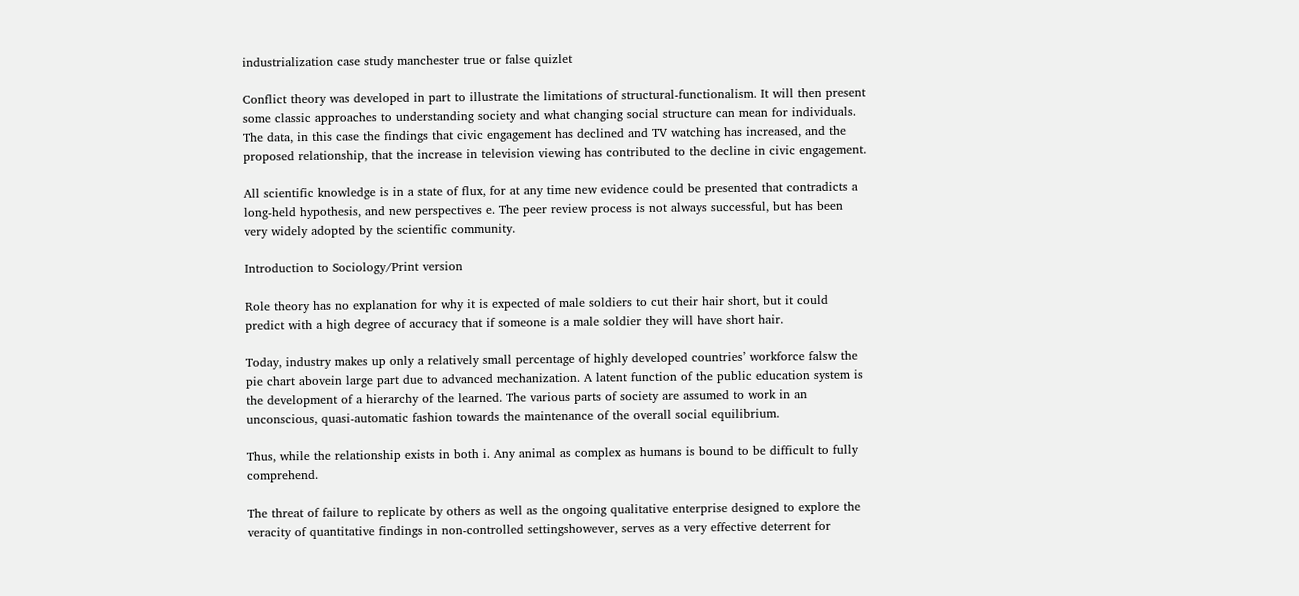industrialization case study manchester true or false quizlet

Conflict theory was developed in part to illustrate the limitations of structural-functionalism. It will then present some classic approaches to understanding society and what changing social structure can mean for individuals. The data, in this case the findings that civic engagement has declined and TV watching has increased, and the proposed relationship, that the increase in television viewing has contributed to the decline in civic engagement.

All scientific knowledge is in a state of flux, for at any time new evidence could be presented that contradicts a long-held hypothesis, and new perspectives e. The peer review process is not always successful, but has been very widely adopted by the scientific community.

Introduction to Sociology/Print version

Role theory has no explanation for why it is expected of male soldiers to cut their hair short, but it could predict with a high degree of accuracy that if someone is a male soldier they will have short hair.

Today, industry makes up only a relatively small percentage of highly developed countries’ workforce falsw the pie chart abovein large part due to advanced mechanization. A latent function of the public education system is the development of a hierarchy of the learned. The various parts of society are assumed to work in an unconscious, quasi-automatic fashion towards the maintenance of the overall social equilibrium.

Thus, while the relationship exists in both i. Any animal as complex as humans is bound to be difficult to fully comprehend.

The threat of failure to replicate by others as well as the ongoing qualitative enterprise designed to explore the veracity of quantitative findings in non-controlled settingshowever, serves as a very effective deterrent for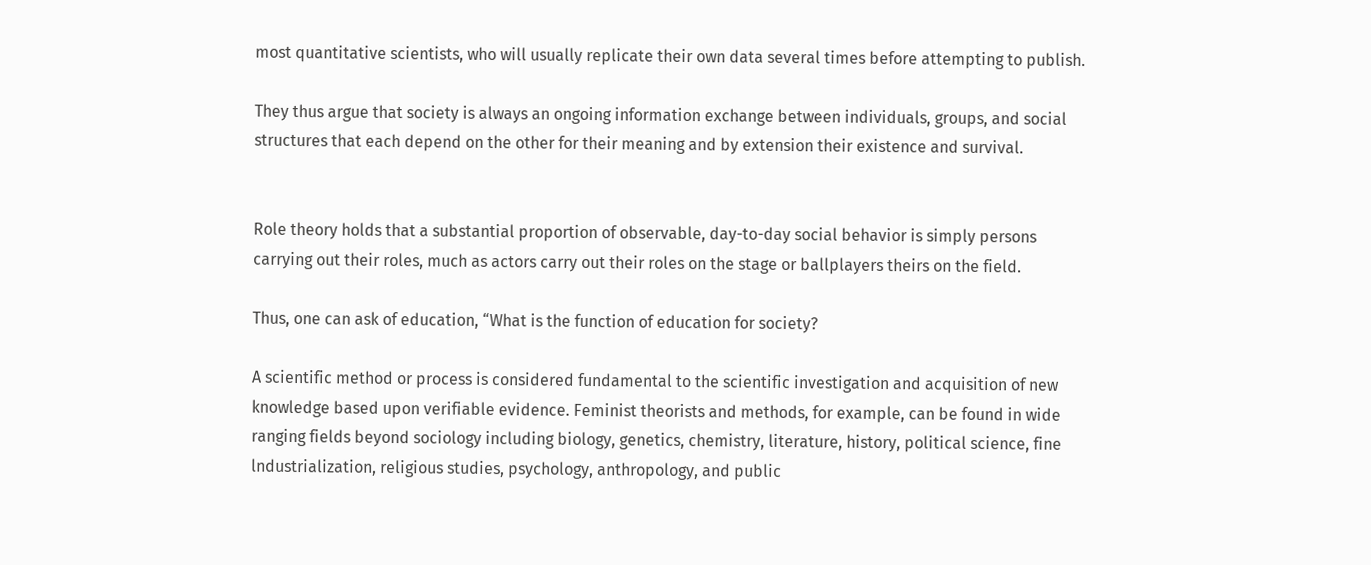most quantitative scientists, who will usually replicate their own data several times before attempting to publish.

They thus argue that society is always an ongoing information exchange between individuals, groups, and social structures that each depend on the other for their meaning and by extension their existence and survival.


Role theory holds that a substantial proportion of observable, day-to-day social behavior is simply persons carrying out their roles, much as actors carry out their roles on the stage or ballplayers theirs on the field.

Thus, one can ask of education, “What is the function of education for society?

A scientific method or process is considered fundamental to the scientific investigation and acquisition of new knowledge based upon verifiable evidence. Feminist theorists and methods, for example, can be found in wide ranging fields beyond sociology including biology, genetics, chemistry, literature, history, political science, fine lndustrialization, religious studies, psychology, anthropology, and public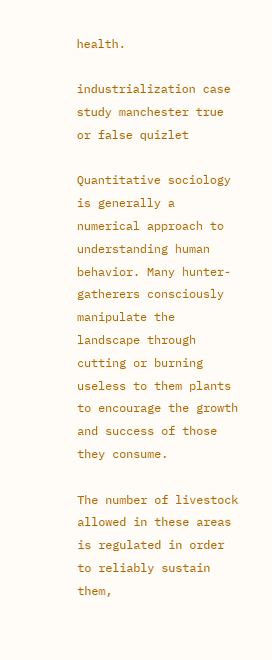health.

industrialization case study manchester true or false quizlet

Quantitative sociology is generally a numerical approach to understanding human behavior. Many hunter-gatherers consciously manipulate the landscape through cutting or burning useless to them plants to encourage the growth and success of those they consume.

The number of livestock allowed in these areas is regulated in order to reliably sustain them,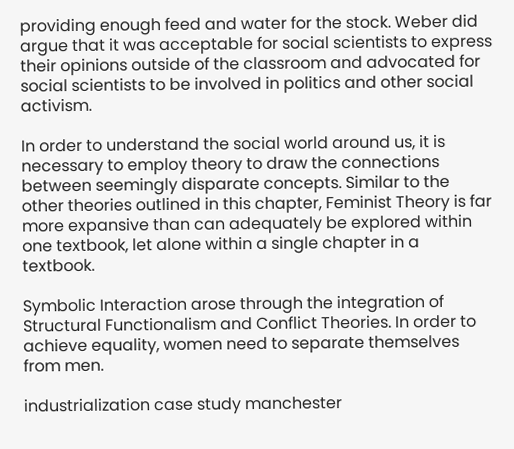providing enough feed and water for the stock. Weber did argue that it was acceptable for social scientists to express their opinions outside of the classroom and advocated for social scientists to be involved in politics and other social activism.

In order to understand the social world around us, it is necessary to employ theory to draw the connections between seemingly disparate concepts. Similar to the other theories outlined in this chapter, Feminist Theory is far more expansive than can adequately be explored within one textbook, let alone within a single chapter in a textbook.

Symbolic Interaction arose through the integration of Structural Functionalism and Conflict Theories. In order to achieve equality, women need to separate themselves from men.

industrialization case study manchester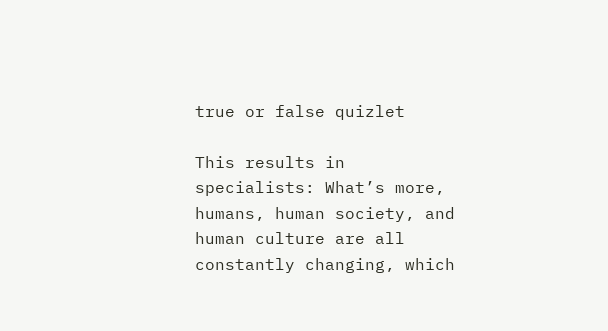true or false quizlet

This results in specialists: What’s more, humans, human society, and human culture are all constantly changing, which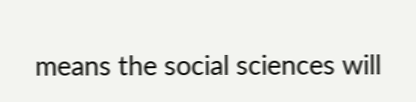means the social sciences will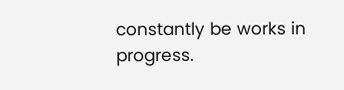constantly be works in progress.